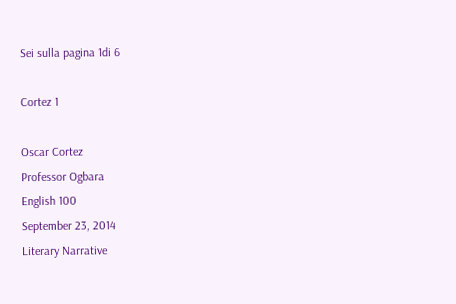Sei sulla pagina 1di 6

Cortez 1

Oscar Cortez
Professor Ogbara
English 100
September 23, 2014
Literary Narrative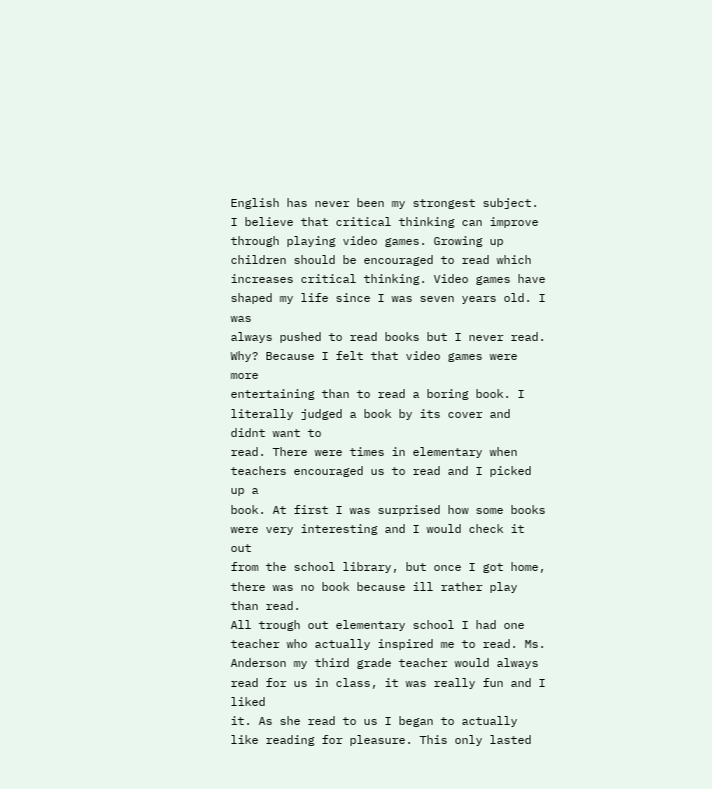English has never been my strongest subject. I believe that critical thinking can improve
through playing video games. Growing up children should be encouraged to read which
increases critical thinking. Video games have shaped my life since I was seven years old. I was
always pushed to read books but I never read. Why? Because I felt that video games were more
entertaining than to read a boring book. I literally judged a book by its cover and didnt want to
read. There were times in elementary when teachers encouraged us to read and I picked up a
book. At first I was surprised how some books were very interesting and I would check it out
from the school library, but once I got home, there was no book because ill rather play than read.
All trough out elementary school I had one teacher who actually inspired me to read. Ms.
Anderson my third grade teacher would always read for us in class, it was really fun and I liked
it. As she read to us I began to actually like reading for pleasure. This only lasted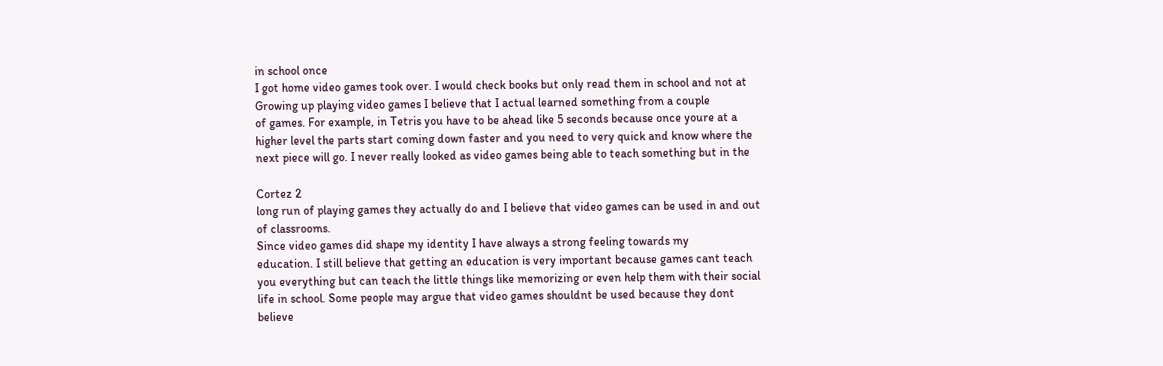in school once
I got home video games took over. I would check books but only read them in school and not at
Growing up playing video games I believe that I actual learned something from a couple
of games. For example, in Tetris you have to be ahead like 5 seconds because once youre at a
higher level the parts start coming down faster and you need to very quick and know where the
next piece will go. I never really looked as video games being able to teach something but in the

Cortez 2
long run of playing games they actually do and I believe that video games can be used in and out
of classrooms.
Since video games did shape my identity I have always a strong feeling towards my
education. I still believe that getting an education is very important because games cant teach
you everything but can teach the little things like memorizing or even help them with their social
life in school. Some people may argue that video games shouldnt be used because they dont
believe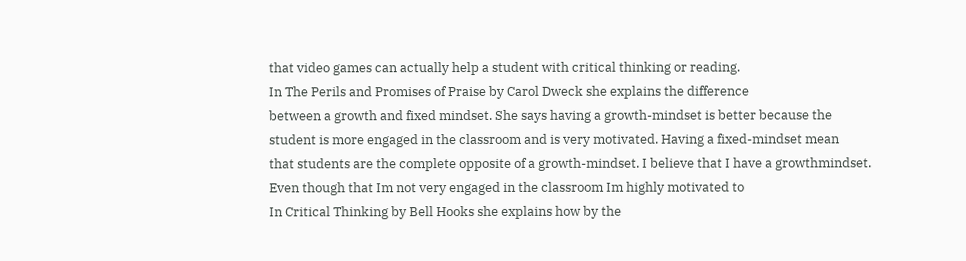that video games can actually help a student with critical thinking or reading.
In The Perils and Promises of Praise by Carol Dweck she explains the difference
between a growth and fixed mindset. She says having a growth-mindset is better because the
student is more engaged in the classroom and is very motivated. Having a fixed-mindset mean
that students are the complete opposite of a growth-mindset. I believe that I have a growthmindset. Even though that Im not very engaged in the classroom Im highly motivated to
In Critical Thinking by Bell Hooks she explains how by the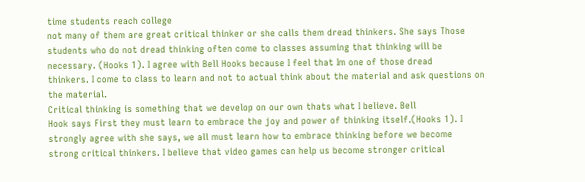time students reach college
not many of them are great critical thinker or she calls them dread thinkers. She says Those
students who do not dread thinking often come to classes assuming that thinking will be
necessary. (Hooks 1). I agree with Bell Hooks because I feel that Im one of those dread
thinkers. I come to class to learn and not to actual think about the material and ask questions on
the material.
Critical thinking is something that we develop on our own thats what I believe. Bell
Hook says First they must learn to embrace the joy and power of thinking itself.(Hooks 1). I
strongly agree with she says, we all must learn how to embrace thinking before we become
strong critical thinkers. I believe that video games can help us become stronger critical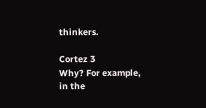thinkers.

Cortez 3
Why? For example, in the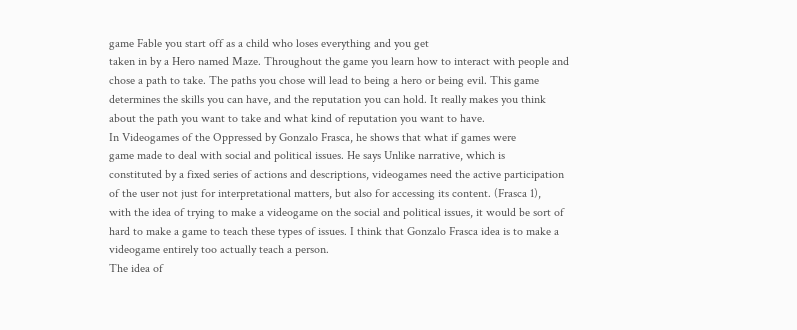game Fable you start off as a child who loses everything and you get
taken in by a Hero named Maze. Throughout the game you learn how to interact with people and
chose a path to take. The paths you chose will lead to being a hero or being evil. This game
determines the skills you can have, and the reputation you can hold. It really makes you think
about the path you want to take and what kind of reputation you want to have.
In Videogames of the Oppressed by Gonzalo Frasca, he shows that what if games were
game made to deal with social and political issues. He says Unlike narrative, which is
constituted by a fixed series of actions and descriptions, videogames need the active participation
of the user not just for interpretational matters, but also for accessing its content. (Frasca 1),
with the idea of trying to make a videogame on the social and political issues, it would be sort of
hard to make a game to teach these types of issues. I think that Gonzalo Frasca idea is to make a
videogame entirely too actually teach a person.
The idea of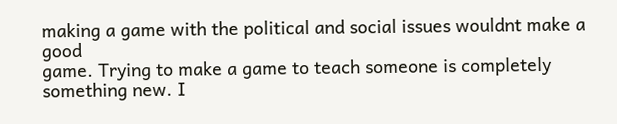making a game with the political and social issues wouldnt make a good
game. Trying to make a game to teach someone is completely something new. I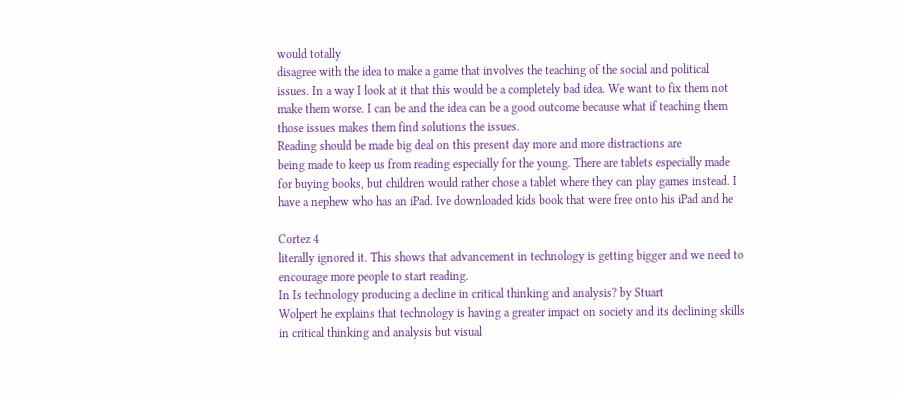would totally
disagree with the idea to make a game that involves the teaching of the social and political
issues. In a way I look at it that this would be a completely bad idea. We want to fix them not
make them worse. I can be and the idea can be a good outcome because what if teaching them
those issues makes them find solutions the issues.
Reading should be made big deal on this present day more and more distractions are
being made to keep us from reading especially for the young. There are tablets especially made
for buying books, but children would rather chose a tablet where they can play games instead. I
have a nephew who has an iPad. Ive downloaded kids book that were free onto his iPad and he

Cortez 4
literally ignored it. This shows that advancement in technology is getting bigger and we need to
encourage more people to start reading.
In Is technology producing a decline in critical thinking and analysis? by Stuart
Wolpert he explains that technology is having a greater impact on society and its declining skills
in critical thinking and analysis but visual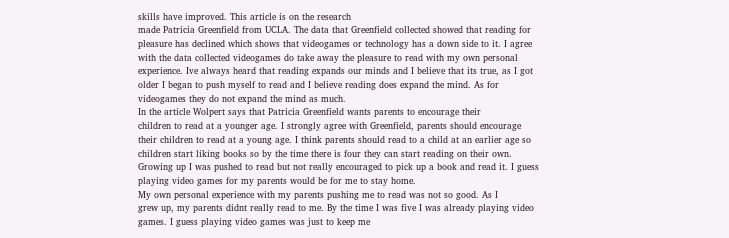skills have improved. This article is on the research
made Patricia Greenfield from UCLA. The data that Greenfield collected showed that reading for
pleasure has declined which shows that videogames or technology has a down side to it. I agree
with the data collected videogames do take away the pleasure to read with my own personal
experience. Ive always heard that reading expands our minds and I believe that its true, as I got
older I began to push myself to read and I believe reading does expand the mind. As for
videogames they do not expand the mind as much.
In the article Wolpert says that Patricia Greenfield wants parents to encourage their
children to read at a younger age. I strongly agree with Greenfield, parents should encourage
their children to read at a young age. I think parents should read to a child at an earlier age so
children start liking books so by the time there is four they can start reading on their own.
Growing up I was pushed to read but not really encouraged to pick up a book and read it. I guess
playing video games for my parents would be for me to stay home.
My own personal experience with my parents pushing me to read was not so good. As I
grew up, my parents didnt really read to me. By the time I was five I was already playing video
games. I guess playing video games was just to keep me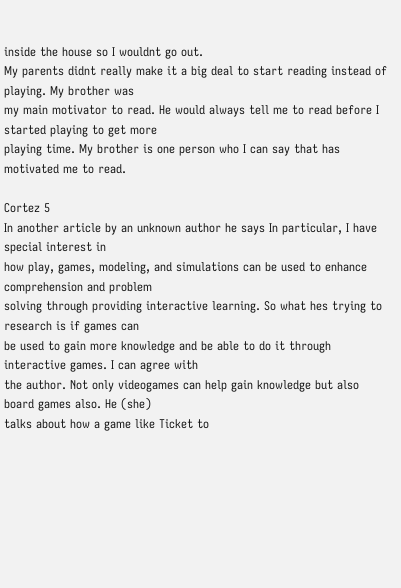inside the house so I wouldnt go out.
My parents didnt really make it a big deal to start reading instead of playing. My brother was
my main motivator to read. He would always tell me to read before I started playing to get more
playing time. My brother is one person who I can say that has motivated me to read.

Cortez 5
In another article by an unknown author he says In particular, I have special interest in
how play, games, modeling, and simulations can be used to enhance comprehension and problem
solving through providing interactive learning. So what hes trying to research is if games can
be used to gain more knowledge and be able to do it through interactive games. I can agree with
the author. Not only videogames can help gain knowledge but also board games also. He (she)
talks about how a game like Ticket to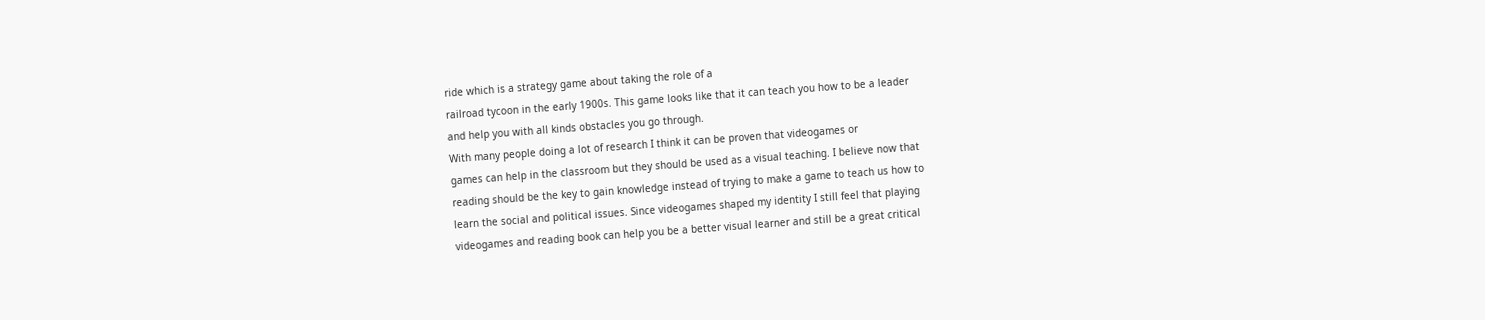ride which is a strategy game about taking the role of a
railroad tycoon in the early 1900s. This game looks like that it can teach you how to be a leader
and help you with all kinds obstacles you go through.
With many people doing a lot of research I think it can be proven that videogames or
games can help in the classroom but they should be used as a visual teaching. I believe now that
reading should be the key to gain knowledge instead of trying to make a game to teach us how to
learn the social and political issues. Since videogames shaped my identity I still feel that playing
videogames and reading book can help you be a better visual learner and still be a great critical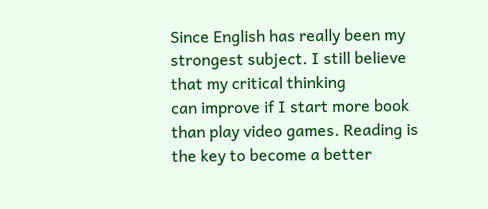Since English has really been my strongest subject. I still believe that my critical thinking
can improve if I start more book than play video games. Reading is the key to become a better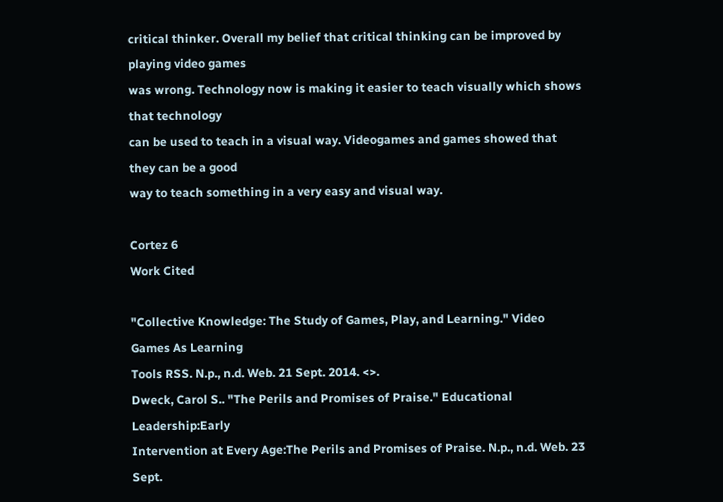critical thinker. Overall my belief that critical thinking can be improved by playing video games
was wrong. Technology now is making it easier to teach visually which shows that technology
can be used to teach in a visual way. Videogames and games showed that they can be a good
way to teach something in a very easy and visual way.

Cortez 6
Work Cited

"Collective Knowledge: The Study of Games, Play, and Learning." Video Games As Learning
Tools RSS. N.p., n.d. Web. 21 Sept. 2014. <>.
Dweck, Carol S.. "The Perils and Promises of Praise." Educational Leadership:Early
Intervention at Every Age:The Perils and Promises of Praise. N.p., n.d. Web. 23 Sept.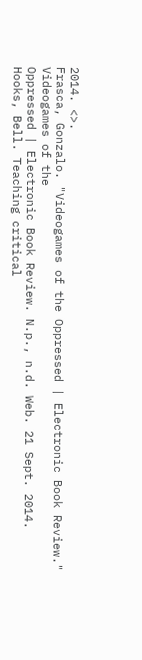2014. <>.
Frasca, Gonzalo. "Videogames of the Oppressed | Electronic Book Review." Videogames of the
Oppressed | Electronic Book Review. N.p., n.d. Web. 21 Sept. 2014.
Hooks, Bell. Teaching critical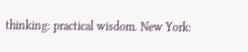thinking: practical wisdom. New York: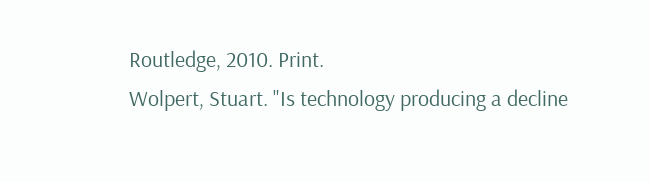Routledge, 2010. Print.
Wolpert, Stuart. "Is technology producing a decline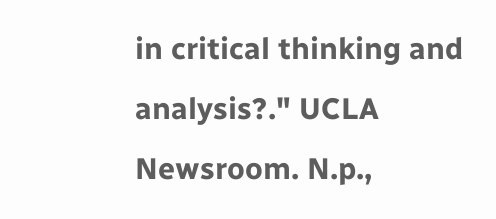in critical thinking and analysis?." UCLA
Newsroom. N.p.,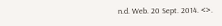n.d. Web. 20 Sept. 2014. <>.